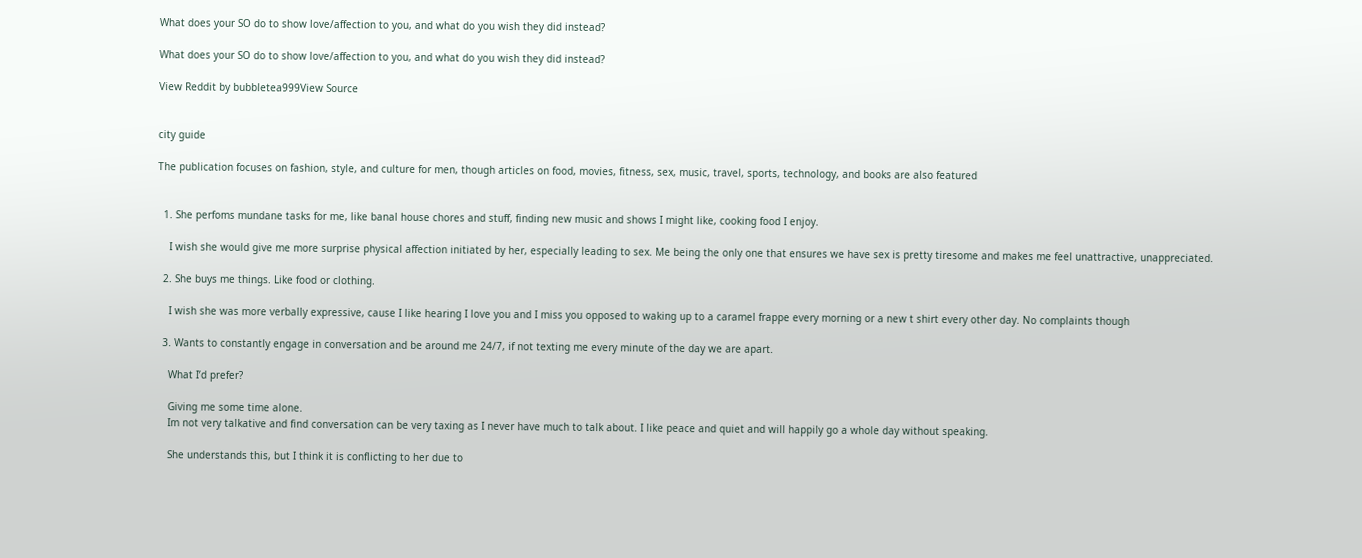What does your SO do to show love/affection to you, and what do you wish they did instead?

What does your SO do to show love/affection to you, and what do you wish they did instead?

View Reddit by bubbletea999View Source


city guide

The publication focuses on fashion, style, and culture for men, though articles on food, movies, fitness, sex, music, travel, sports, technology, and books are also featured


  1. She perfoms mundane tasks for me, like banal house chores and stuff, finding new music and shows I might like, cooking food I enjoy.

    I wish she would give me more surprise physical affection initiated by her, especially leading to sex. Me being the only one that ensures we have sex is pretty tiresome and makes me feel unattractive, unappreciated.

  2. She buys me things. Like food or clothing.

    I wish she was more verbally expressive, cause I like hearing I love you and I miss you opposed to waking up to a caramel frappe every morning or a new t shirt every other day. No complaints though

  3. Wants to constantly engage in conversation and be around me 24/7, if not texting me every minute of the day we are apart.

    What I’d prefer?

    Giving me some time alone.
    Im not very talkative and find conversation can be very taxing as I never have much to talk about. I like peace and quiet and will happily go a whole day without speaking.

    She understands this, but I think it is conflicting to her due to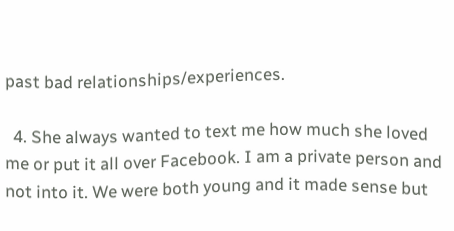past bad relationships/experiences.

  4. She always wanted to text me how much she loved me or put it all over Facebook. I am a private person and not into it. We were both young and it made sense but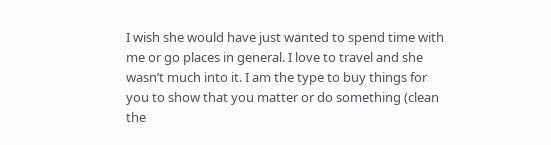I wish she would have just wanted to spend time with me or go places in general. I love to travel and she wasn’t much into it. I am the type to buy things for you to show that you matter or do something (clean the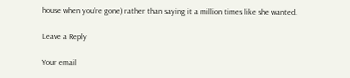house when you’re gone) rather than saying it a million times like she wanted.

Leave a Reply

Your email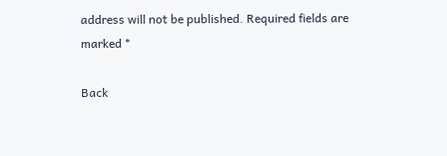address will not be published. Required fields are marked *

Back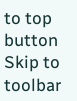to top button
Skip to toolbar